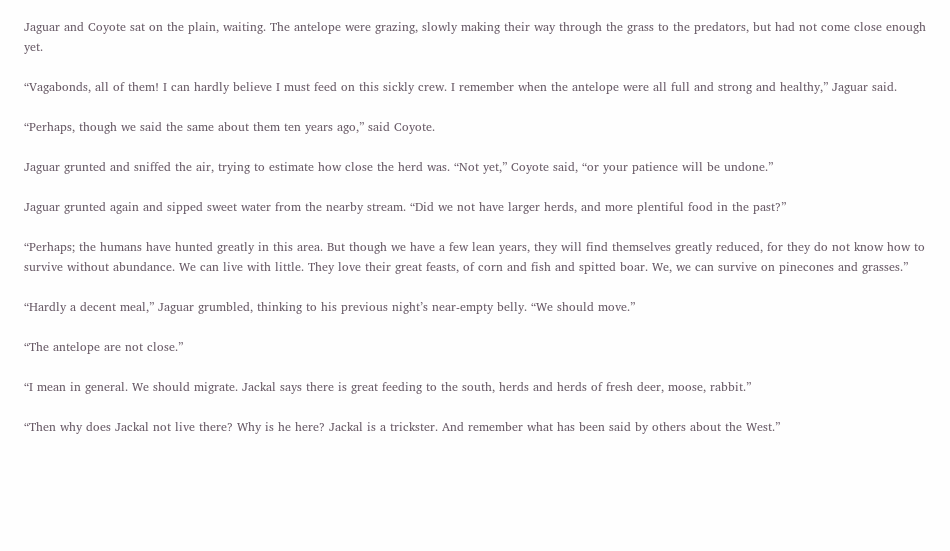Jaguar and Coyote sat on the plain, waiting. The antelope were grazing, slowly making their way through the grass to the predators, but had not come close enough yet.

“Vagabonds, all of them! I can hardly believe I must feed on this sickly crew. I remember when the antelope were all full and strong and healthy,” Jaguar said.

“Perhaps, though we said the same about them ten years ago,” said Coyote.

Jaguar grunted and sniffed the air, trying to estimate how close the herd was. “Not yet,” Coyote said, “or your patience will be undone.”

Jaguar grunted again and sipped sweet water from the nearby stream. “Did we not have larger herds, and more plentiful food in the past?”

“Perhaps; the humans have hunted greatly in this area. But though we have a few lean years, they will find themselves greatly reduced, for they do not know how to survive without abundance. We can live with little. They love their great feasts, of corn and fish and spitted boar. We, we can survive on pinecones and grasses.”

“Hardly a decent meal,” Jaguar grumbled, thinking to his previous night’s near-empty belly. “We should move.”

“The antelope are not close.”

“I mean in general. We should migrate. Jackal says there is great feeding to the south, herds and herds of fresh deer, moose, rabbit.”

“Then why does Jackal not live there? Why is he here? Jackal is a trickster. And remember what has been said by others about the West.”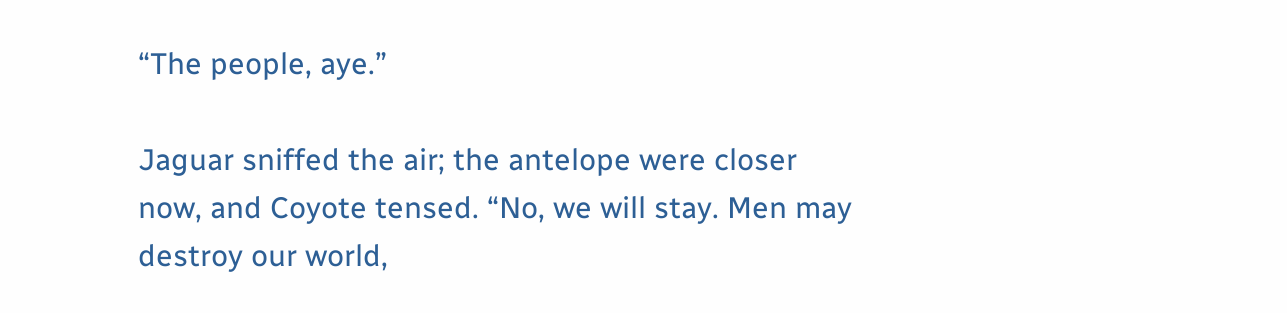“The people, aye.”

Jaguar sniffed the air; the antelope were closer now, and Coyote tensed. “No, we will stay. Men may destroy our world,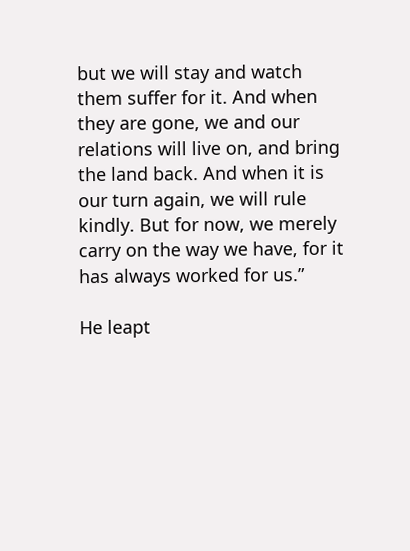but we will stay and watch them suffer for it. And when they are gone, we and our relations will live on, and bring the land back. And when it is our turn again, we will rule kindly. But for now, we merely carry on the way we have, for it has always worked for us.”

He leapt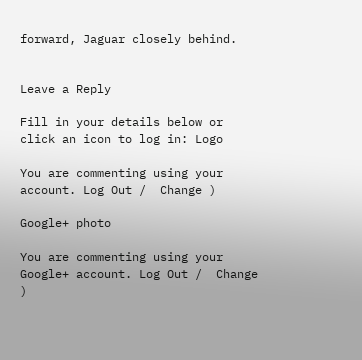forward, Jaguar closely behind.


Leave a Reply

Fill in your details below or click an icon to log in: Logo

You are commenting using your account. Log Out /  Change )

Google+ photo

You are commenting using your Google+ account. Log Out /  Change )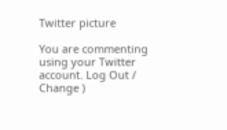Twitter picture

You are commenting using your Twitter account. Log Out /  Change )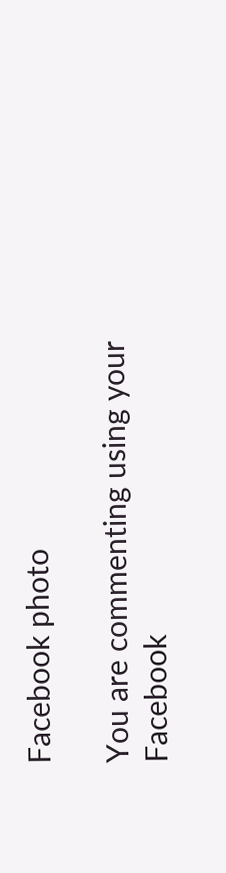Facebook photo

You are commenting using your Facebook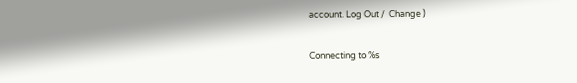account. Log Out /  Change )


Connecting to %s